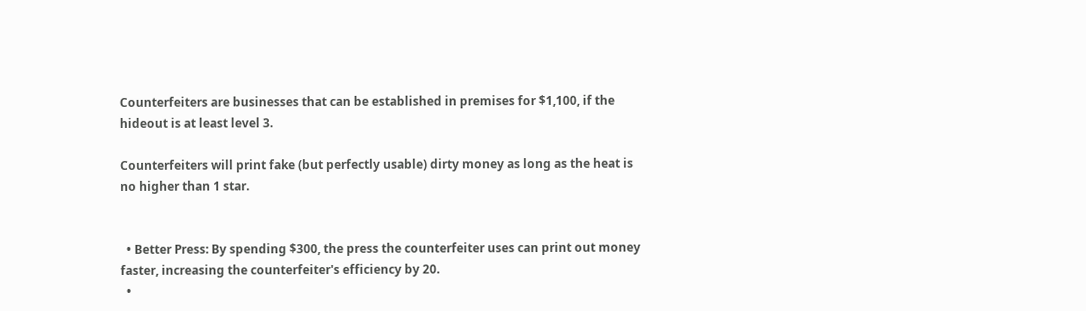Counterfeiters are businesses that can be established in premises for $1,100, if the hideout is at least level 3.

Counterfeiters will print fake (but perfectly usable) dirty money as long as the heat is no higher than 1 star.


  • Better Press: By spending $300, the press the counterfeiter uses can print out money faster, increasing the counterfeiter's efficiency by 20.
  •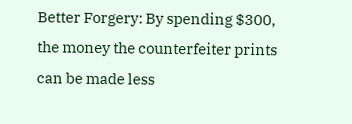Better Forgery: By spending $300, the money the counterfeiter prints can be made less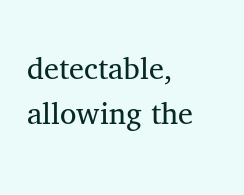detectable, allowing the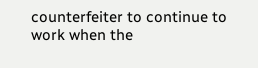counterfeiter to continue to work when the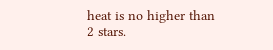heat is no higher than 2 stars.